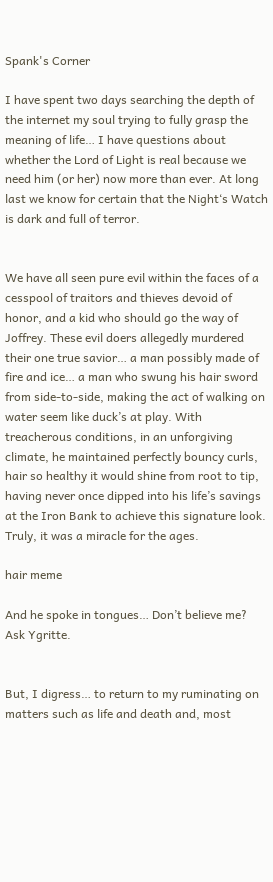Spank's Corner

I have spent two days searching the depth of the internet my soul trying to fully grasp the meaning of life… I have questions about whether the Lord of Light is real because we need him (or her) now more than ever. At long last we know for certain that the Night‘s Watch is dark and full of terror.


We have all seen pure evil within the faces of a cesspool of traitors and thieves devoid of honor, and a kid who should go the way of Joffrey. These evil doers allegedly murdered their one true savior… a man possibly made of fire and ice… a man who swung his hair sword from side-to-side, making the act of walking on water seem like duck’s at play. With treacherous conditions, in an unforgiving climate, he maintained perfectly bouncy curls, hair so healthy it would shine from root to tip, having never once dipped into his life’s savings at the Iron Bank to achieve this signature look. Truly, it was a miracle for the ages.

hair meme

And he spoke in tongues… Don’t believe me? Ask Ygritte.


But, I digress… to return to my ruminating on matters such as life and death and, most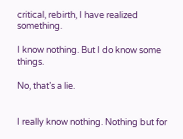critical, rebirth, I have realized something.

I know nothing. But I do know some things.

No, that’s a lie.


I really know nothing. Nothing but for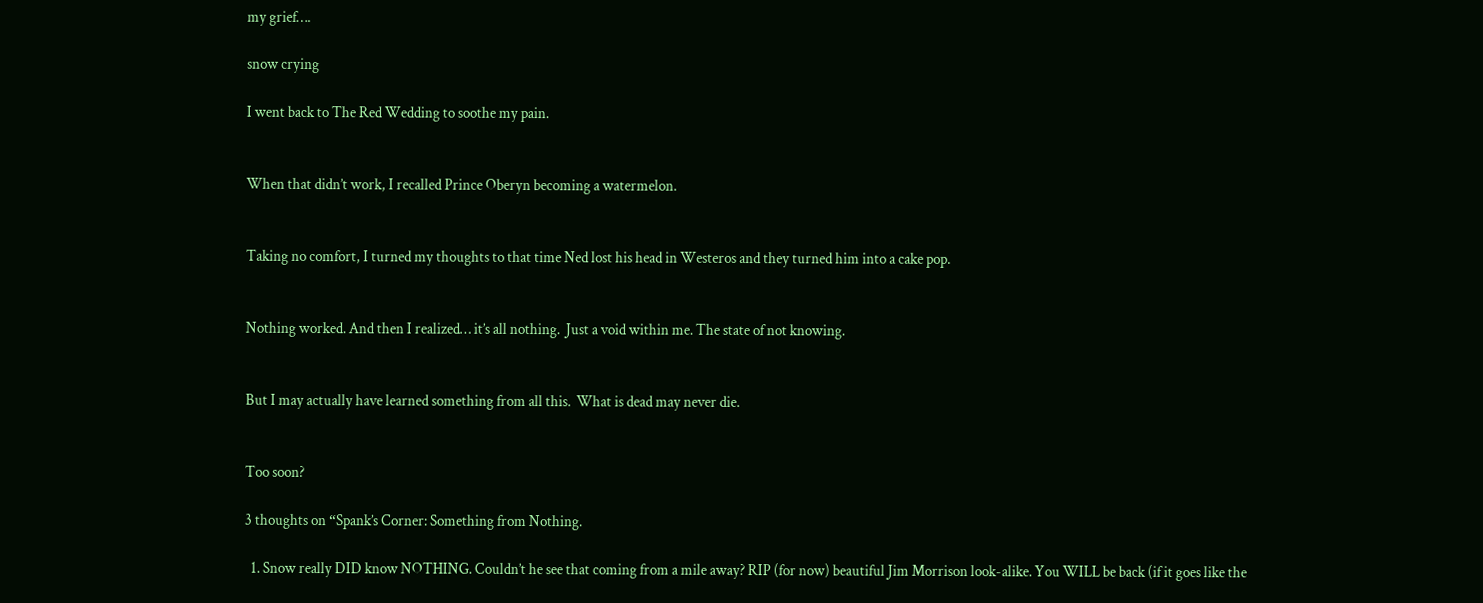my grief….

snow crying

I went back to The Red Wedding to soothe my pain.


When that didn’t work, I recalled Prince Oberyn becoming a watermelon.


Taking no comfort, I turned my thoughts to that time Ned lost his head in Westeros and they turned him into a cake pop.


Nothing worked. And then I realized… it’s all nothing.  Just a void within me. The state of not knowing.


But I may actually have learned something from all this.  What is dead may never die.


Too soon?

3 thoughts on “Spank’s Corner: Something from Nothing.

  1. Snow really DID know NOTHING. Couldn’t he see that coming from a mile away? RIP (for now) beautiful Jim Morrison look-alike. You WILL be back (if it goes like the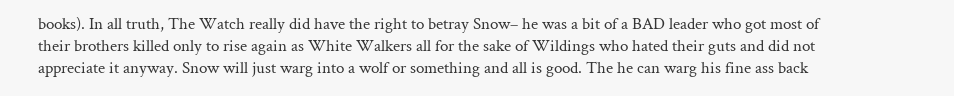books). In all truth, The Watch really did have the right to betray Snow– he was a bit of a BAD leader who got most of their brothers killed only to rise again as White Walkers all for the sake of Wildings who hated their guts and did not appreciate it anyway. Snow will just warg into a wolf or something and all is good. The he can warg his fine ass back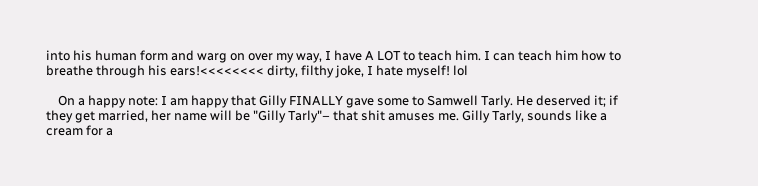into his human form and warg on over my way, I have A LOT to teach him. I can teach him how to breathe through his ears!<<<<<<<< dirty, filthy joke, I hate myself! lol

    On a happy note: I am happy that Gilly FINALLY gave some to Samwell Tarly. He deserved it; if they get married, her name will be "Gilly Tarly"– that shit amuses me. Gilly Tarly, sounds like a cream for a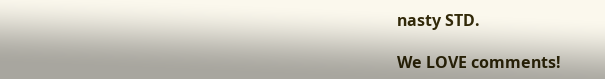nasty STD.

We LOVE comments!